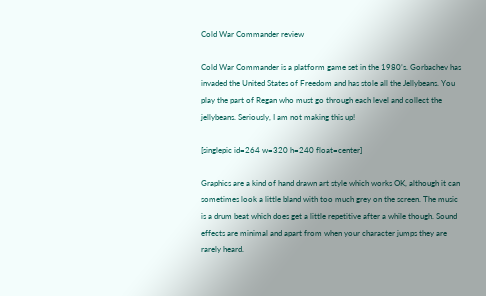Cold War Commander review

Cold War Commander is a platform game set in the 1980’s. Gorbachev has invaded the United States of Freedom and has stole all the Jellybeans. You play the part of Regan who must go through each level and collect the jellybeans. Seriously, I am not making this up!

[singlepic id=264 w=320 h=240 float=center]

Graphics are a kind of hand drawn art style which works OK, although it can sometimes look a little bland with too much grey on the screen. The music is a drum beat which does get a little repetitive after a while though. Sound effects are minimal and apart from when your character jumps they are rarely heard.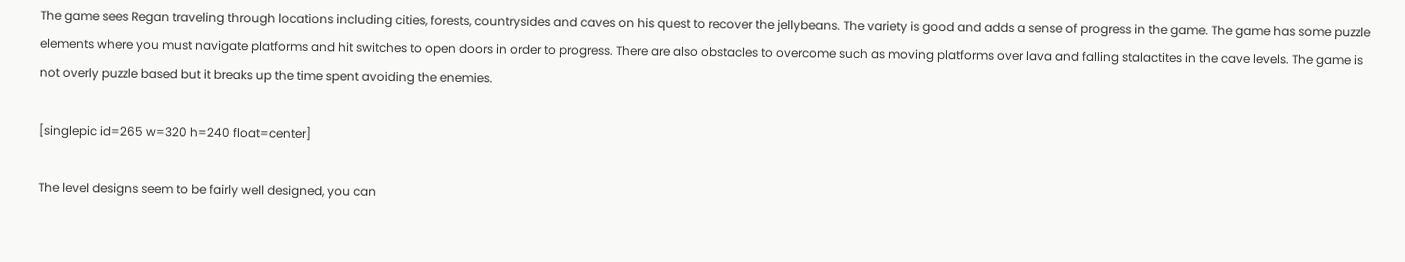The game sees Regan traveling through locations including cities, forests, countrysides and caves on his quest to recover the jellybeans. The variety is good and adds a sense of progress in the game. The game has some puzzle elements where you must navigate platforms and hit switches to open doors in order to progress. There are also obstacles to overcome such as moving platforms over lava and falling stalactites in the cave levels. The game is not overly puzzle based but it breaks up the time spent avoiding the enemies.

[singlepic id=265 w=320 h=240 float=center]

The level designs seem to be fairly well designed, you can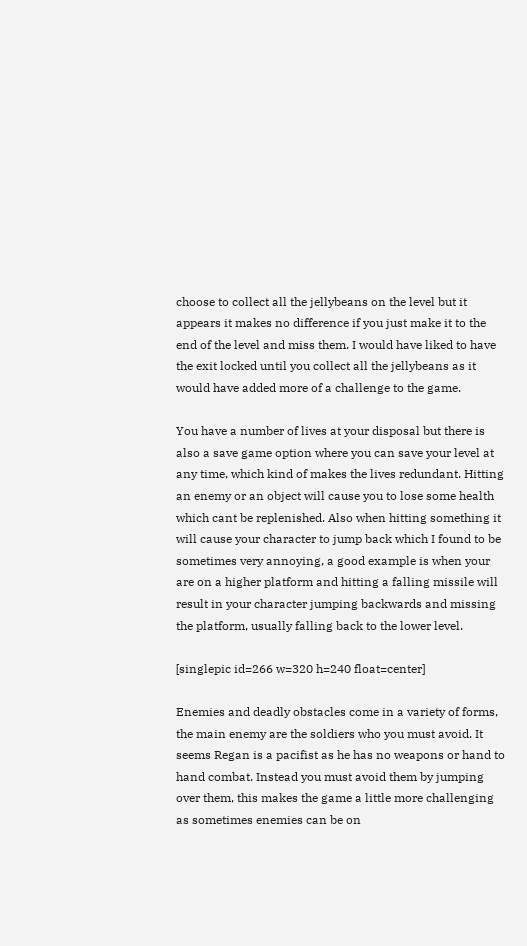choose to collect all the jellybeans on the level but it appears it makes no difference if you just make it to the end of the level and miss them. I would have liked to have the exit locked until you collect all the jellybeans as it would have added more of a challenge to the game.

You have a number of lives at your disposal but there is also a save game option where you can save your level at any time, which kind of makes the lives redundant. Hitting an enemy or an object will cause you to lose some health which cant be replenished. Also when hitting something it will cause your character to jump back which I found to be sometimes very annoying, a good example is when your are on a higher platform and hitting a falling missile will result in your character jumping backwards and missing the platform, usually falling back to the lower level.

[singlepic id=266 w=320 h=240 float=center]

Enemies and deadly obstacles come in a variety of forms, the main enemy are the soldiers who you must avoid. It seems Regan is a pacifist as he has no weapons or hand to hand combat. Instead you must avoid them by jumping over them, this makes the game a little more challenging as sometimes enemies can be on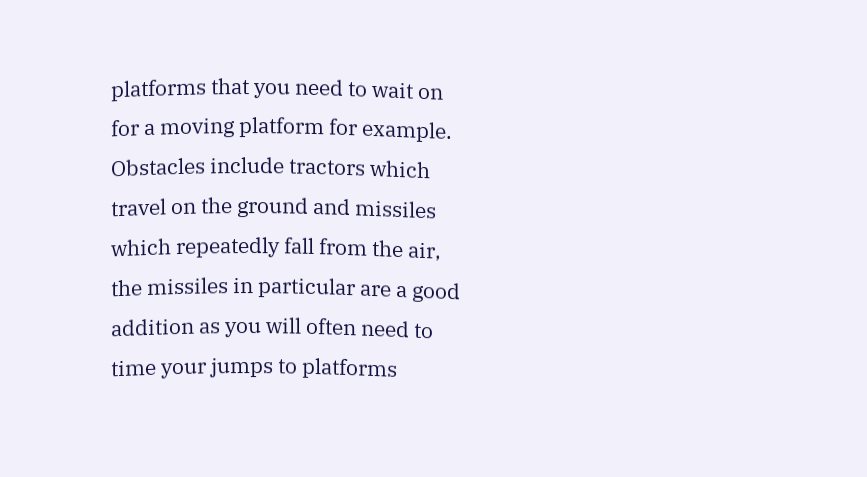platforms that you need to wait on for a moving platform for example. Obstacles include tractors which travel on the ground and missiles which repeatedly fall from the air, the missiles in particular are a good addition as you will often need to time your jumps to platforms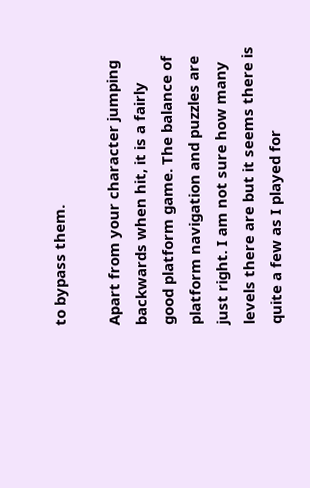to bypass them.

Apart from your character jumping backwards when hit, it is a fairly good platform game. The balance of platform navigation and puzzles are just right. I am not sure how many levels there are but it seems there is quite a few as I played for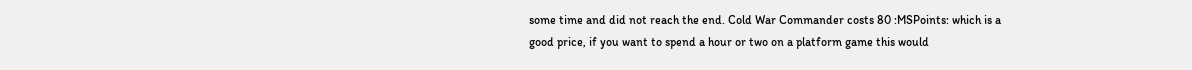some time and did not reach the end. Cold War Commander costs 80 :MSPoints: which is a good price, if you want to spend a hour or two on a platform game this would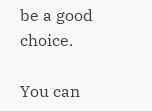be a good choice.

You can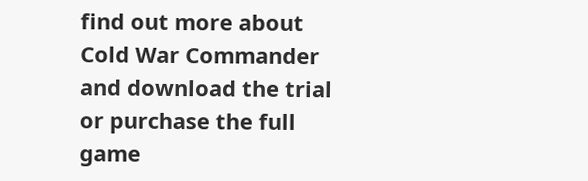find out more about Cold War Commander and download the trial or purchase the full game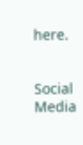here.


Social Media